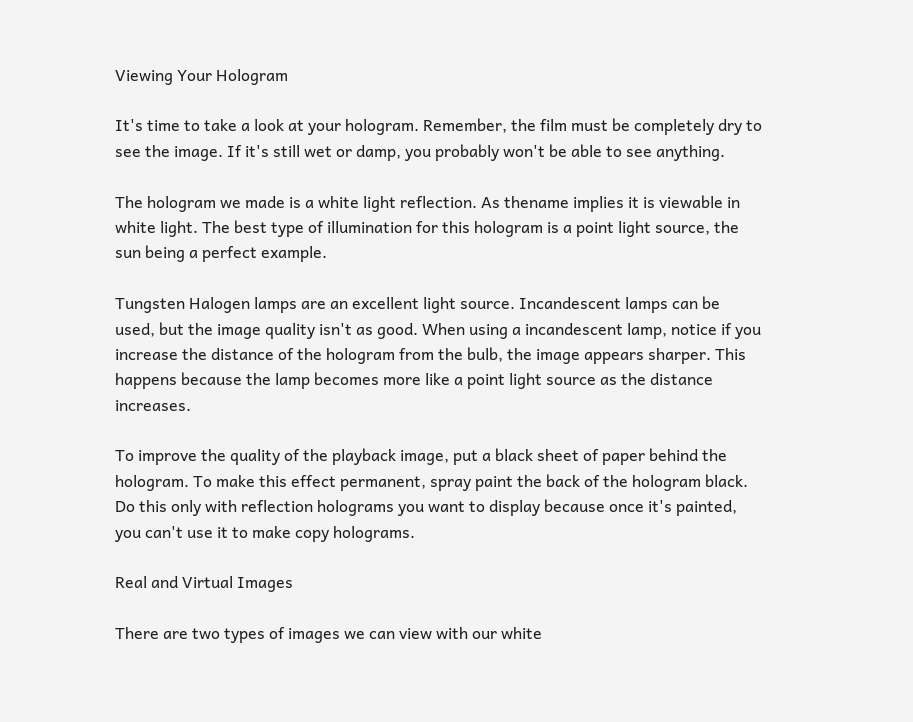Viewing Your Hologram

It's time to take a look at your hologram. Remember, the film must be completely dry to see the image. If it's still wet or damp, you probably won't be able to see anything.

The hologram we made is a white light reflection. As thename implies it is viewable in white light. The best type of illumination for this hologram is a point light source, the sun being a perfect example.

Tungsten Halogen lamps are an excellent light source. Incandescent lamps can be used, but the image quality isn't as good. When using a incandescent lamp, notice if you increase the distance of the hologram from the bulb, the image appears sharper. This happens because the lamp becomes more like a point light source as the distance increases.

To improve the quality of the playback image, put a black sheet of paper behind the hologram. To make this effect permanent, spray paint the back of the hologram black. Do this only with reflection holograms you want to display because once it's painted, you can't use it to make copy holograms.

Real and Virtual Images

There are two types of images we can view with our white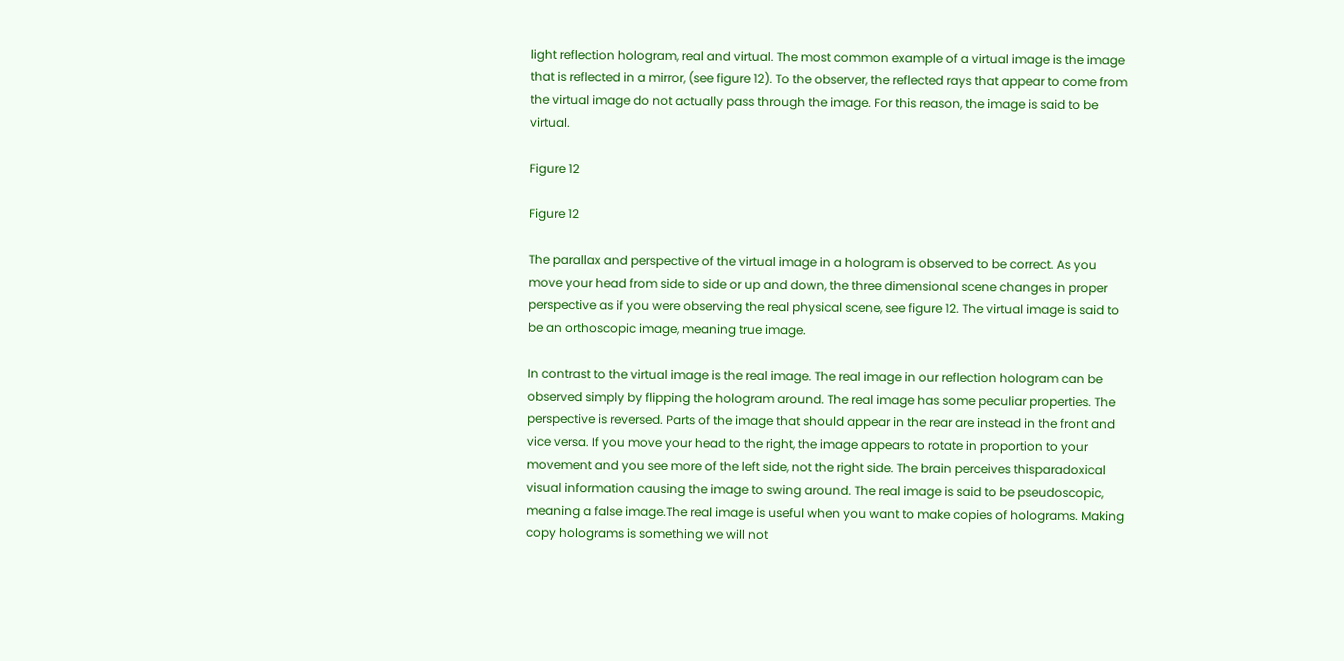light reflection hologram, real and virtual. The most common example of a virtual image is the image that is reflected in a mirror, (see figure 12). To the observer, the reflected rays that appear to come from the virtual image do not actually pass through the image. For this reason, the image is said to be virtual.

Figure 12

Figure 12

The parallax and perspective of the virtual image in a hologram is observed to be correct. As you move your head from side to side or up and down, the three dimensional scene changes in proper perspective as if you were observing the real physical scene, see figure 12. The virtual image is said to be an orthoscopic image, meaning true image.

In contrast to the virtual image is the real image. The real image in our reflection hologram can be observed simply by flipping the hologram around. The real image has some peculiar properties. The perspective is reversed. Parts of the image that should appear in the rear are instead in the front and vice versa. If you move your head to the right, the image appears to rotate in proportion to your movement and you see more of the left side, not the right side. The brain perceives thisparadoxical visual information causing the image to swing around. The real image is said to be pseudoscopic, meaning a false image.The real image is useful when you want to make copies of holograms. Making copy holograms is something we will not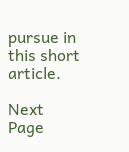pursue in this short article.

Next Page